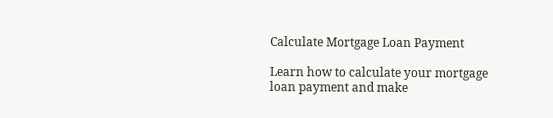Calculate Mortgage Loan Payment

Learn how to calculate your mortgage loan payment and make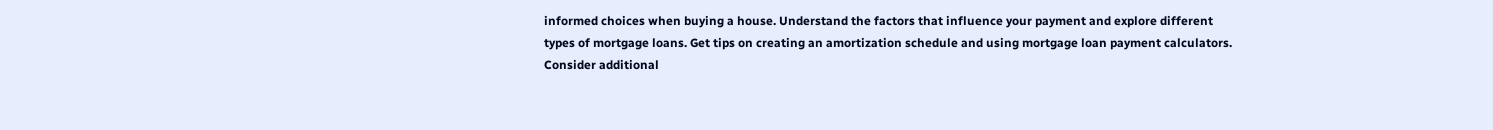informed choices when buying a house. Understand the factors that influence your payment and explore different types of mortgage loans. Get tips on creating an amortization schedule and using mortgage loan payment calculators. Consider additional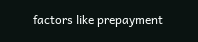factors like prepayment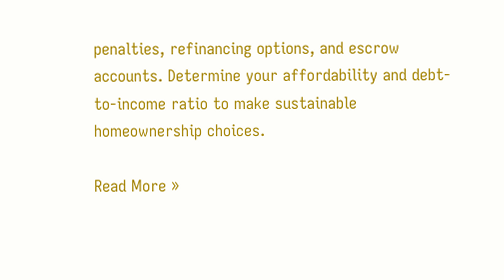penalties, refinancing options, and escrow accounts. Determine your affordability and debt-to-income ratio to make sustainable homeownership choices.

Read More »